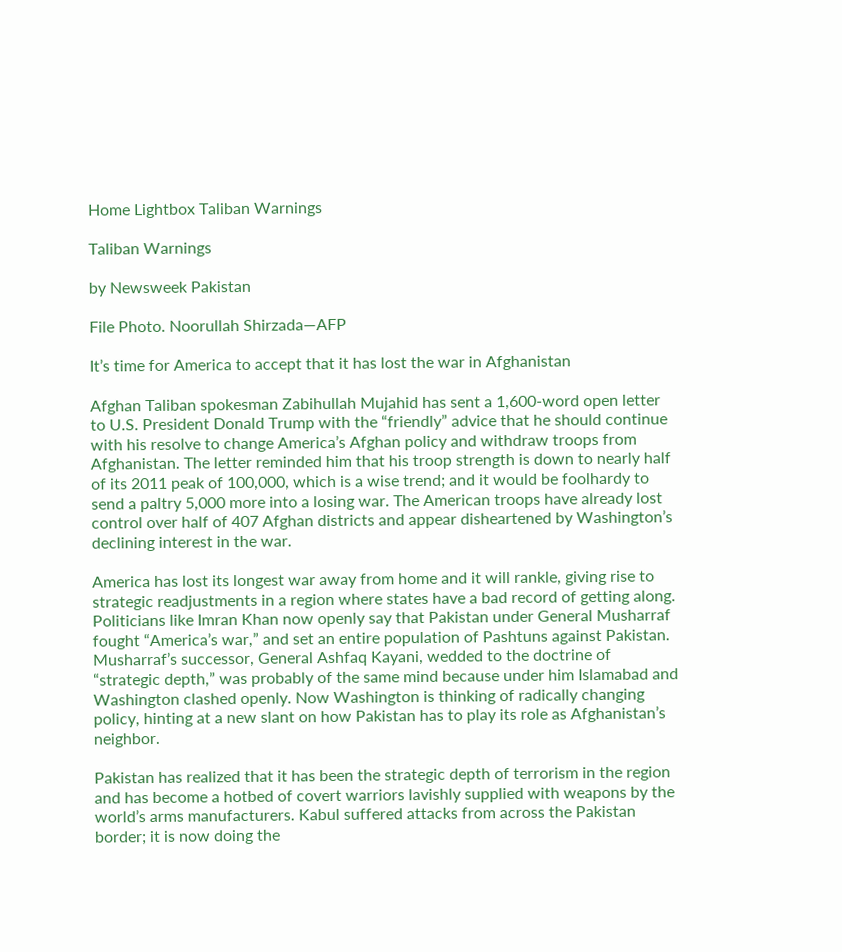Home Lightbox Taliban Warnings

Taliban Warnings

by Newsweek Pakistan

File Photo. Noorullah Shirzada—AFP

It’s time for America to accept that it has lost the war in Afghanistan

Afghan Taliban spokesman Zabihullah Mujahid has sent a 1,600-word open letter to U.S. President Donald Trump with the “friendly” advice that he should continue with his resolve to change America’s Afghan policy and withdraw troops from Afghanistan. The letter reminded him that his troop strength is down to nearly half of its 2011 peak of 100,000, which is a wise trend; and it would be foolhardy to send a paltry 5,000 more into a losing war. The American troops have already lost control over half of 407 Afghan districts and appear disheartened by Washington’s declining interest in the war.

America has lost its longest war away from home and it will rankle, giving rise to strategic readjustments in a region where states have a bad record of getting along. Politicians like Imran Khan now openly say that Pakistan under General Musharraf fought “America’s war,” and set an entire population of Pashtuns against Pakistan. Musharraf’s successor, General Ashfaq Kayani, wedded to the doctrine of “strategic depth,” was probably of the same mind because under him Islamabad and Washington clashed openly. Now Washington is thinking of radically changing policy, hinting at a new slant on how Pakistan has to play its role as Afghanistan’s neighbor.

Pakistan has realized that it has been the strategic depth of terrorism in the region and has become a hotbed of covert warriors lavishly supplied with weapons by the world’s arms manufacturers. Kabul suffered attacks from across the Pakistan border; it is now doing the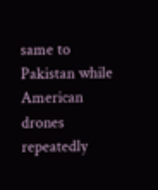same to Pakistan while American drones repeatedly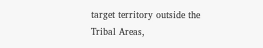target territory outside the Tribal Areas,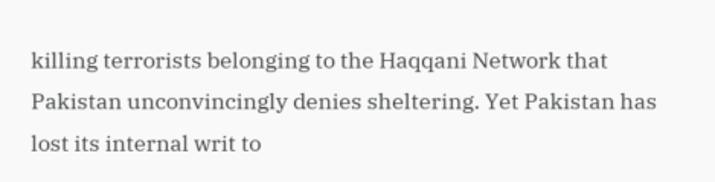killing terrorists belonging to the Haqqani Network that Pakistan unconvincingly denies sheltering. Yet Pakistan has lost its internal writ to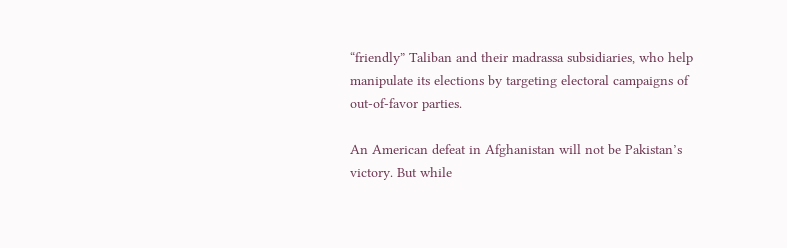“friendly” Taliban and their madrassa subsidiaries, who help manipulate its elections by targeting electoral campaigns of out-of-favor parties.

An American defeat in Afghanistan will not be Pakistan’s victory. But while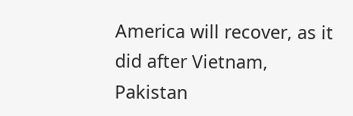America will recover, as it did after Vietnam, Pakistan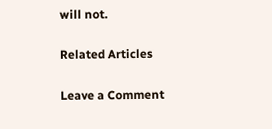will not.

Related Articles

Leave a Comment